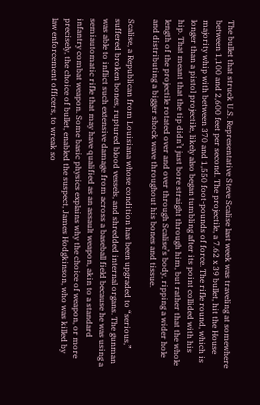The bullet that struck U.S. Representative Steve Scalise last week was traveling at somewhere between 1,100 and 2,600 feet per second. The projectile, a 7.62 x 39 bullet, hit the House majority whip with between 370 and 1,550 foot-pounds of force. The rifle round, which is longer than a pistol projectile, likely also began tumbling after its point collided with his hip. That meant that the tip didn’t just bore straight through him, but rather that the whole length of the projectile rotated over and over through Scalise’s body, ripping a wider hole and distributing a bigger shock wave throughout his bones and tissue.

Scalise, a Republican from Louisiana whose condition has been upgraded to “serious,” suffered broken bones, ruptured blood vessels, and shredded internal organs. The gunman was able to inflict such extensive damage from across a baseball field because he was using a semiautomatic rifle that may have qualified as an assault weapon, akin to a standard infantry combat weapon. Some basic physics explains why the choice of weapon, or more precisely, the choice of bullet, enabled the suspect, James Hodgkinson, who was killed by law enforcement officers, to wreak so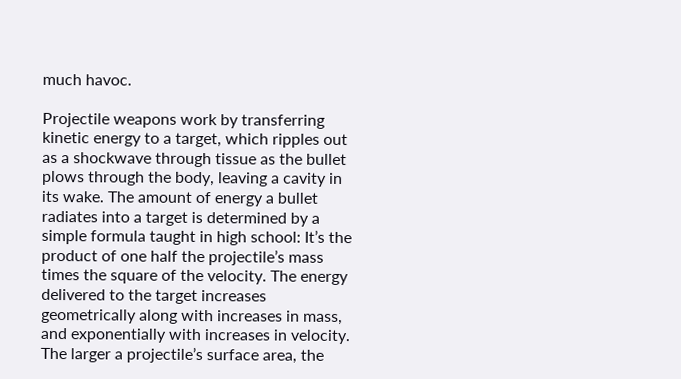much havoc.

Projectile weapons work by transferring kinetic energy to a target, which ripples out as a shockwave through tissue as the bullet plows through the body, leaving a cavity in its wake. The amount of energy a bullet radiates into a target is determined by a simple formula taught in high school: It’s the product of one half the projectile’s mass times the square of the velocity. The energy delivered to the target increases geometrically along with increases in mass, and exponentially with increases in velocity. The larger a projectile’s surface area, the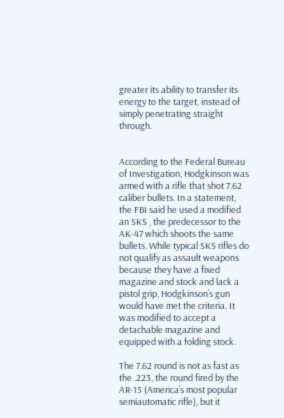greater its ability to transfer its energy to the target, instead of simply penetrating straight through.


According to the Federal Bureau of Investigation, Hodgkinson was armed with a rifle that shot 7.62 caliber bullets. In a statement, the FBI said he used a modified an SKS , the predecessor to the AK-47 which shoots the same bullets. While typical SKS rifles do not qualify as assault weapons because they have a fixed magazine and stock and lack a pistol grip, Hodgkinson’s gun would have met the criteria. It was modified to accept a detachable magazine and equipped with a folding stock.

The 7.62 round is not as fast as the .223, the round fired by the AR-15 (America’s most popular semiautomatic rifle), but it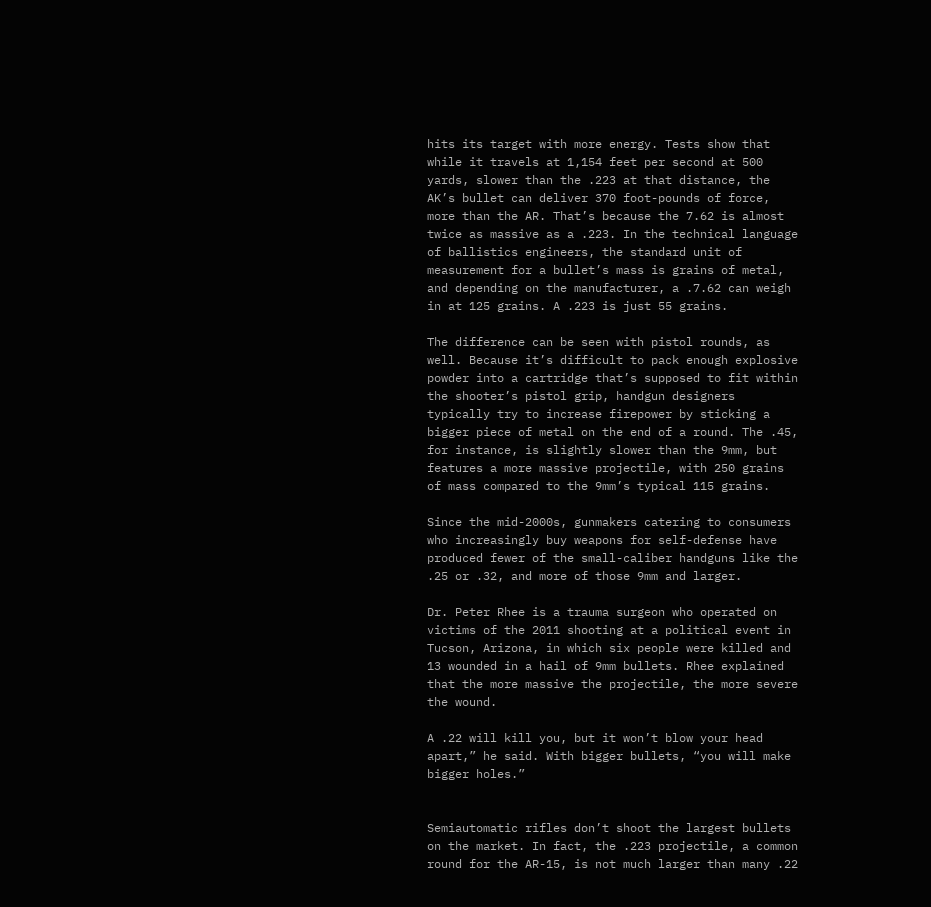hits its target with more energy. Tests show that while it travels at 1,154 feet per second at 500 yards, slower than the .223 at that distance, the AK’s bullet can deliver 370 foot-pounds of force, more than the AR. That’s because the 7.62 is almost twice as massive as a .223. In the technical language of ballistics engineers, the standard unit of measurement for a bullet’s mass is grains of metal, and depending on the manufacturer, a .7.62 can weigh in at 125 grains. A .223 is just 55 grains.

The difference can be seen with pistol rounds, as well. Because it’s difficult to pack enough explosive powder into a cartridge that’s supposed to fit within the shooter’s pistol grip, handgun designers typically try to increase firepower by sticking a bigger piece of metal on the end of a round. The .45, for instance, is slightly slower than the 9mm, but features a more massive projectile, with 250 grains of mass compared to the 9mm’s typical 115 grains.

Since the mid-2000s, gunmakers catering to consumers who increasingly buy weapons for self-defense have produced fewer of the small-caliber handguns like the .25 or .32, and more of those 9mm and larger.

Dr. Peter Rhee is a trauma surgeon who operated on victims of the 2011 shooting at a political event in Tucson, Arizona, in which six people were killed and 13 wounded in a hail of 9mm bullets. Rhee explained that the more massive the projectile, the more severe the wound.

A .22 will kill you, but it won’t blow your head apart,” he said. With bigger bullets, “you will make bigger holes.”


Semiautomatic rifles don’t shoot the largest bullets on the market. In fact, the .223 projectile, a common round for the AR-15, is not much larger than many .22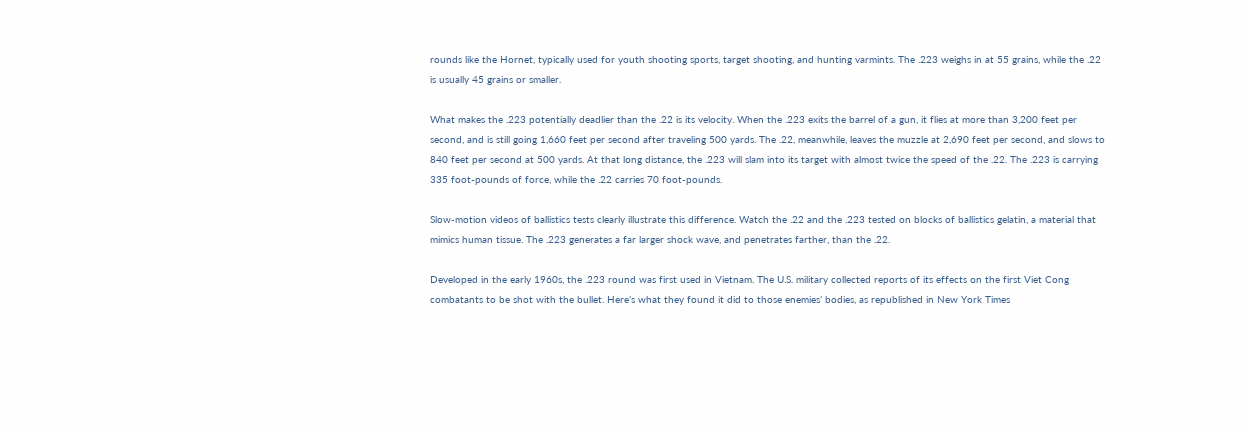rounds like the Hornet, typically used for youth shooting sports, target shooting, and hunting varmints. The .223 weighs in at 55 grains, while the .22 is usually 45 grains or smaller.

What makes the .223 potentially deadlier than the .22 is its velocity. When the .223 exits the barrel of a gun, it flies at more than 3,200 feet per second, and is still going 1,660 feet per second after traveling 500 yards. The .22, meanwhile, leaves the muzzle at 2,690 feet per second, and slows to 840 feet per second at 500 yards. At that long distance, the .223 will slam into its target with almost twice the speed of the .22. The .223 is carrying 335 foot-pounds of force, while the .22 carries 70 foot-pounds.

Slow-motion videos of ballistics tests clearly illustrate this difference. Watch the .22 and the .223 tested on blocks of ballistics gelatin, a material that mimics human tissue. The .223 generates a far larger shock wave, and penetrates farther, than the .22.

Developed in the early 1960s, the .223 round was first used in Vietnam. The U.S. military collected reports of its effects on the first Viet Cong combatants to be shot with the bullet. Here’s what they found it did to those enemies’ bodies, as republished in New York Times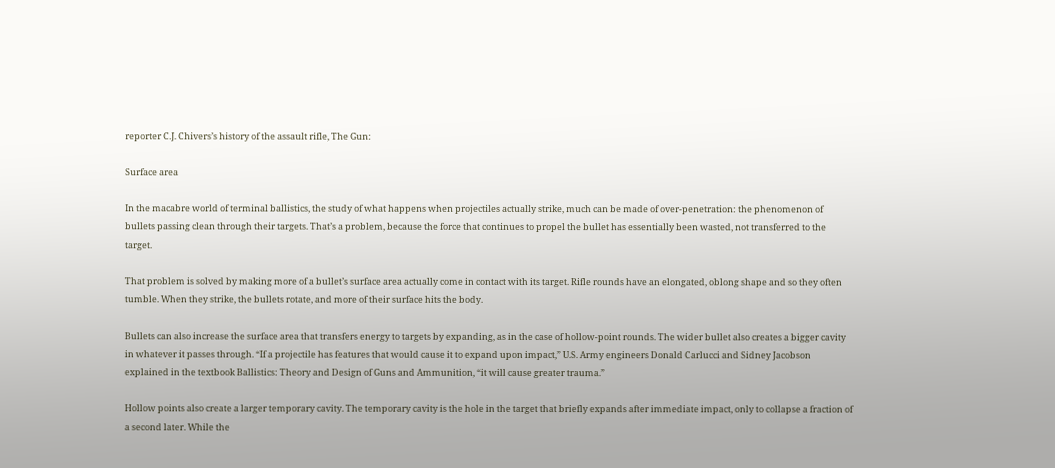reporter C.J. Chivers’s history of the assault rifle, The Gun:

Surface area

In the macabre world of terminal ballistics, the study of what happens when projectiles actually strike, much can be made of over-penetration: the phenomenon of bullets passing clean through their targets. That’s a problem, because the force that continues to propel the bullet has essentially been wasted, not transferred to the target.

That problem is solved by making more of a bullet’s surface area actually come in contact with its target. Rifle rounds have an elongated, oblong shape and so they often tumble. When they strike, the bullets rotate, and more of their surface hits the body.

Bullets can also increase the surface area that transfers energy to targets by expanding, as in the case of hollow-point rounds. The wider bullet also creates a bigger cavity in whatever it passes through. “If a projectile has features that would cause it to expand upon impact,” U.S. Army engineers Donald Carlucci and Sidney Jacobson explained in the textbook Ballistics: Theory and Design of Guns and Ammunition, “it will cause greater trauma.”

Hollow points also create a larger temporary cavity. The temporary cavity is the hole in the target that briefly expands after immediate impact, only to collapse a fraction of a second later. While the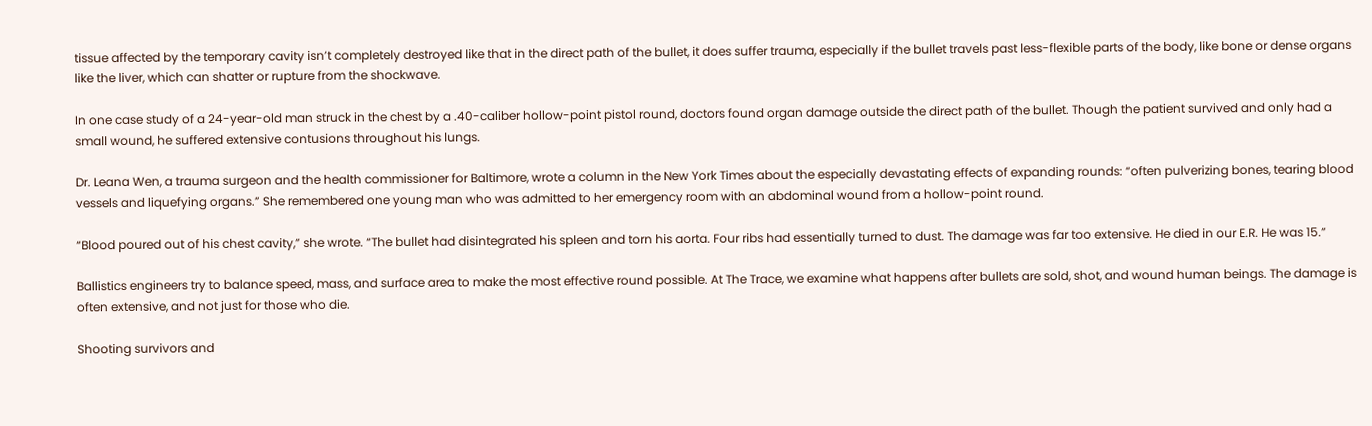tissue affected by the temporary cavity isn’t completely destroyed like that in the direct path of the bullet, it does suffer trauma, especially if the bullet travels past less-flexible parts of the body, like bone or dense organs like the liver, which can shatter or rupture from the shockwave.

In one case study of a 24-year-old man struck in the chest by a .40-caliber hollow-point pistol round, doctors found organ damage outside the direct path of the bullet. Though the patient survived and only had a small wound, he suffered extensive contusions throughout his lungs.

Dr. Leana Wen, a trauma surgeon and the health commissioner for Baltimore, wrote a column in the New York Times about the especially devastating effects of expanding rounds: “often pulverizing bones, tearing blood vessels and liquefying organs.” She remembered one young man who was admitted to her emergency room with an abdominal wound from a hollow-point round.

“Blood poured out of his chest cavity,” she wrote. “The bullet had disintegrated his spleen and torn his aorta. Four ribs had essentially turned to dust. The damage was far too extensive. He died in our E.R. He was 15.”

Ballistics engineers try to balance speed, mass, and surface area to make the most effective round possible. At The Trace, we examine what happens after bullets are sold, shot, and wound human beings. The damage is often extensive, and not just for those who die.

Shooting survivors and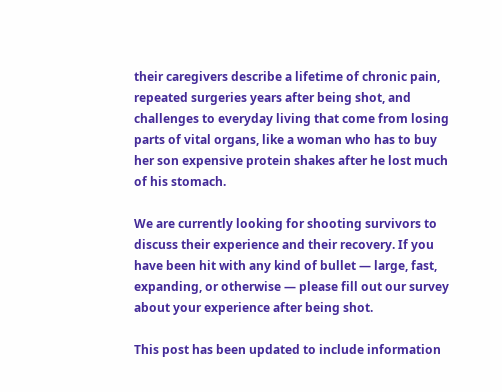their caregivers describe a lifetime of chronic pain, repeated surgeries years after being shot, and challenges to everyday living that come from losing parts of vital organs, like a woman who has to buy her son expensive protein shakes after he lost much of his stomach.

We are currently looking for shooting survivors to discuss their experience and their recovery. If you have been hit with any kind of bullet — large, fast, expanding, or otherwise — please fill out our survey about your experience after being shot.

This post has been updated to include information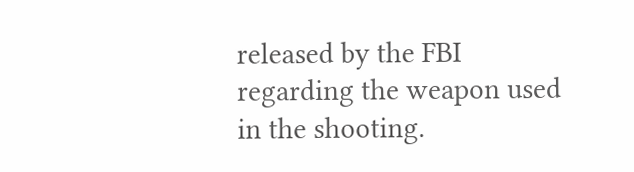released by the FBI regarding the weapon used in the shooting.